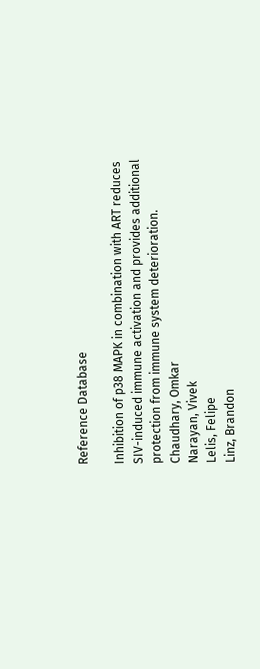Reference Database

Inhibition of p38 MAPK in combination with ART reduces SIV-induced immune activation and provides additional protection from immune system deterioration.
Chaudhary, Omkar
Narayan, Vivek
Lelis, Felipe
Linz, Brandon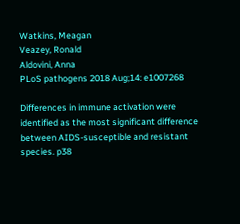Watkins, Meagan
Veazey, Ronald
Aldovini, Anna
PLoS pathogens 2018 Aug;14: e1007268

Differences in immune activation were identified as the most significant difference between AIDS-susceptible and resistant species. p38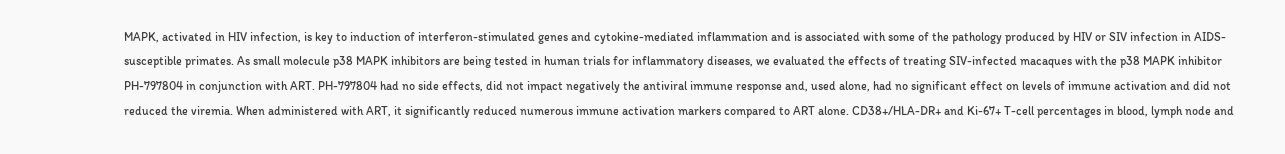MAPK, activated in HIV infection, is key to induction of interferon-stimulated genes and cytokine-mediated inflammation and is associated with some of the pathology produced by HIV or SIV infection in AIDS-susceptible primates. As small molecule p38 MAPK inhibitors are being tested in human trials for inflammatory diseases, we evaluated the effects of treating SIV-infected macaques with the p38 MAPK inhibitor PH-797804 in conjunction with ART. PH-797804 had no side effects, did not impact negatively the antiviral immune response and, used alone, had no significant effect on levels of immune activation and did not reduced the viremia. When administered with ART, it significantly reduced numerous immune activation markers compared to ART alone. CD38+/HLA-DR+ and Ki-67+ T-cell percentages in blood, lymph node and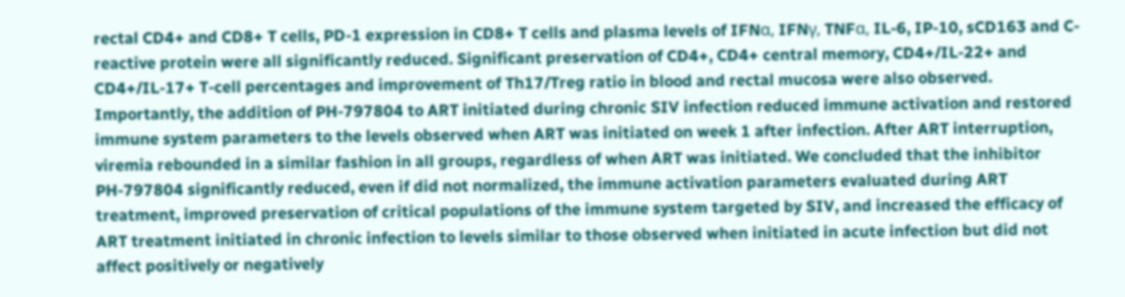rectal CD4+ and CD8+ T cells, PD-1 expression in CD8+ T cells and plasma levels of IFNα, IFNγ, TNFα, IL-6, IP-10, sCD163 and C-reactive protein were all significantly reduced. Significant preservation of CD4+, CD4+ central memory, CD4+/IL-22+ and CD4+/IL-17+ T-cell percentages and improvement of Th17/Treg ratio in blood and rectal mucosa were also observed. Importantly, the addition of PH-797804 to ART initiated during chronic SIV infection reduced immune activation and restored immune system parameters to the levels observed when ART was initiated on week 1 after infection. After ART interruption, viremia rebounded in a similar fashion in all groups, regardless of when ART was initiated. We concluded that the inhibitor PH-797804 significantly reduced, even if did not normalized, the immune activation parameters evaluated during ART treatment, improved preservation of critical populations of the immune system targeted by SIV, and increased the efficacy of ART treatment initiated in chronic infection to levels similar to those observed when initiated in acute infection but did not affect positively or negatively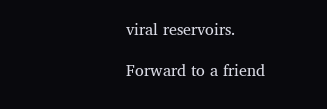viral reservoirs.

Forward to a friend